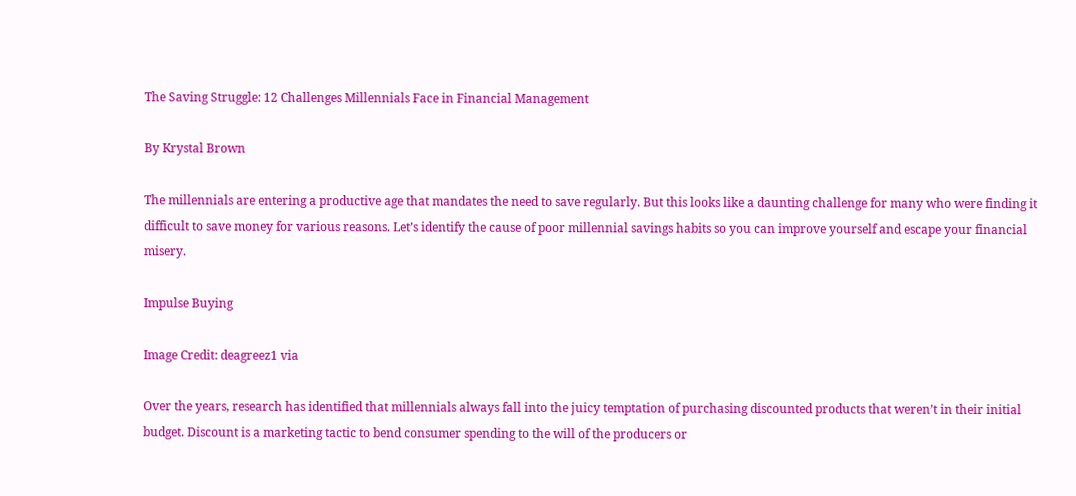The Saving Struggle: 12 Challenges Millennials Face in Financial Management

By Krystal Brown

The millennials are entering a productive age that mandates the need to save regularly. But this looks like a daunting challenge for many who were finding it difficult to save money for various reasons. Let’s identify the cause of poor millennial savings habits so you can improve yourself and escape your financial misery.

Impulse Buying

Image Credit: deagreez1 via

Over the years, research has identified that millennials always fall into the juicy temptation of purchasing discounted products that weren’t in their initial budget. Discount is a marketing tactic to bend consumer spending to the will of the producers or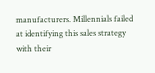manufacturers. Millennials failed at identifying this sales strategy with their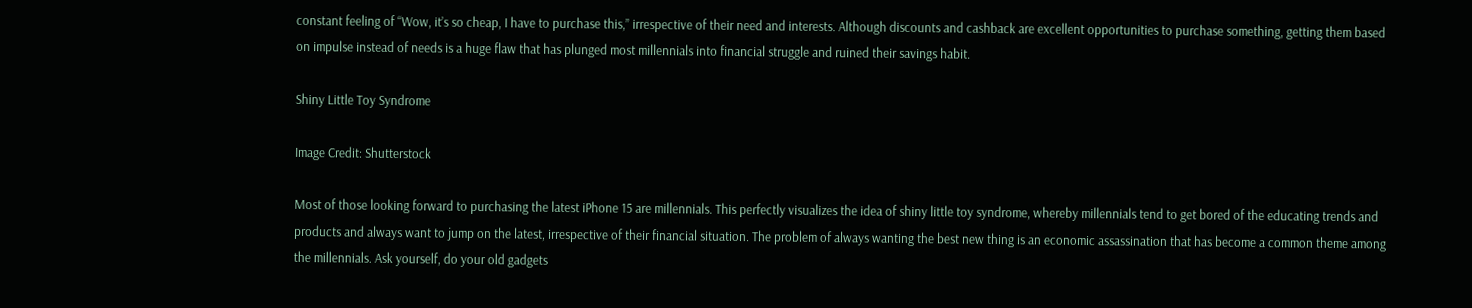constant feeling of “Wow, it’s so cheap, I have to purchase this,” irrespective of their need and interests. Although discounts and cashback are excellent opportunities to purchase something, getting them based on impulse instead of needs is a huge flaw that has plunged most millennials into financial struggle and ruined their savings habit.

Shiny Little Toy Syndrome

Image Credit: Shutterstock

Most of those looking forward to purchasing the latest iPhone 15 are millennials. This perfectly visualizes the idea of shiny little toy syndrome, whereby millennials tend to get bored of the educating trends and products and always want to jump on the latest, irrespective of their financial situation. The problem of always wanting the best new thing is an economic assassination that has become a common theme among the millennials. Ask yourself, do your old gadgets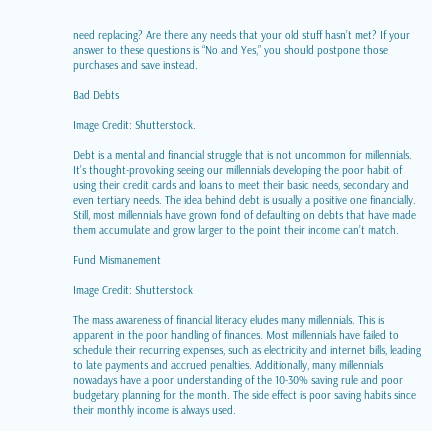need replacing? Are there any needs that your old stuff hasn’t met? If your answer to these questions is “No and Yes,” you should postpone those purchases and save instead.

Bad Debts

Image Credit: Shutterstock.

Debt is a mental and financial struggle that is not uncommon for millennials. It’s thought-provoking seeing our millennials developing the poor habit of using their credit cards and loans to meet their basic needs, secondary and even tertiary needs. The idea behind debt is usually a positive one financially. Still, most millennials have grown fond of defaulting on debts that have made them accumulate and grow larger to the point their income can’t match.

Fund Mismanement

Image Credit: Shutterstock

The mass awareness of financial literacy eludes many millennials. This is apparent in the poor handling of finances. Most millennials have failed to schedule their recurring expenses, such as electricity and internet bills, leading to late payments and accrued penalties. Additionally, many millennials nowadays have a poor understanding of the 10-30% saving rule and poor budgetary planning for the month. The side effect is poor saving habits since their monthly income is always used.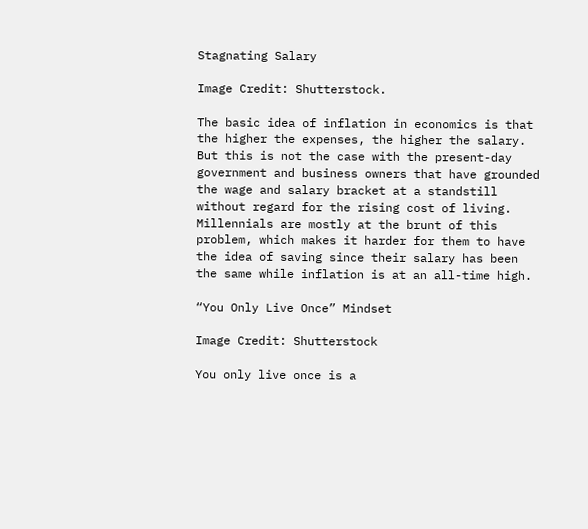Stagnating Salary

Image Credit: Shutterstock.

The basic idea of inflation in economics is that the higher the expenses, the higher the salary. But this is not the case with the present-day government and business owners that have grounded the wage and salary bracket at a standstill without regard for the rising cost of living. Millennials are mostly at the brunt of this problem, which makes it harder for them to have the idea of saving since their salary has been the same while inflation is at an all-time high.

“You Only Live Once” Mindset

Image Credit: Shutterstock

You only live once is a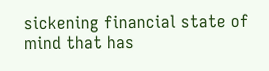sickening financial state of mind that has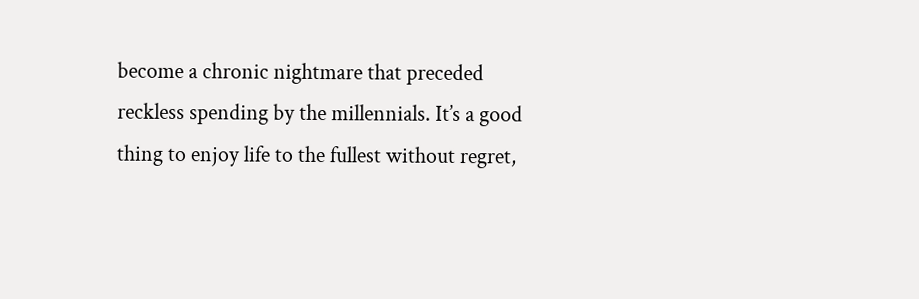become a chronic nightmare that preceded reckless spending by the millennials. It’s a good thing to enjoy life to the fullest without regret,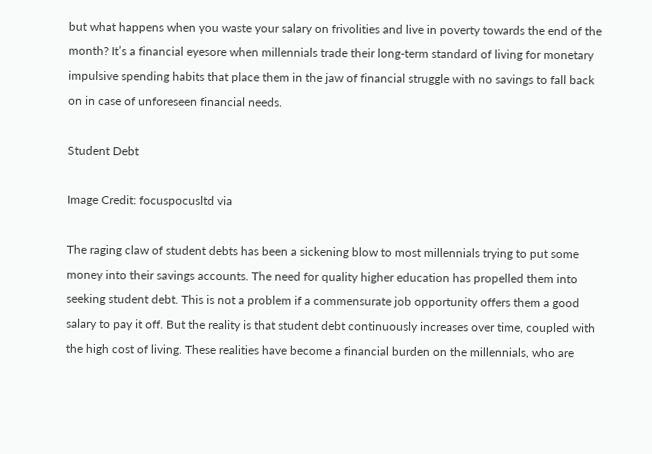but what happens when you waste your salary on frivolities and live in poverty towards the end of the month? It’s a financial eyesore when millennials trade their long-term standard of living for monetary impulsive spending habits that place them in the jaw of financial struggle with no savings to fall back on in case of unforeseen financial needs.

Student Debt

Image Credit: focuspocusltd via

The raging claw of student debts has been a sickening blow to most millennials trying to put some money into their savings accounts. The need for quality higher education has propelled them into seeking student debt. This is not a problem if a commensurate job opportunity offers them a good salary to pay it off. But the reality is that student debt continuously increases over time, coupled with the high cost of living. These realities have become a financial burden on the millennials, who are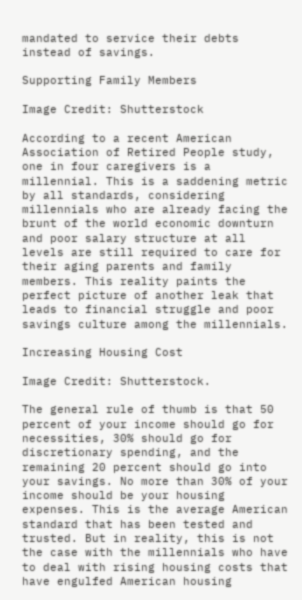mandated to service their debts instead of savings.

Supporting Family Members

Image Credit: Shutterstock

According to a recent American Association of Retired People study, one in four caregivers is a millennial. This is a saddening metric by all standards, considering millennials who are already facing the brunt of the world economic downturn and poor salary structure at all levels are still required to care for their aging parents and family members. This reality paints the perfect picture of another leak that leads to financial struggle and poor savings culture among the millennials.

Increasing Housing Cost

Image Credit: Shutterstock.

The general rule of thumb is that 50 percent of your income should go for necessities, 30% should go for discretionary spending, and the remaining 20 percent should go into your savings. No more than 30% of your income should be your housing expenses. This is the average American standard that has been tested and trusted. But in reality, this is not the case with the millennials who have to deal with rising housing costs that have engulfed American housing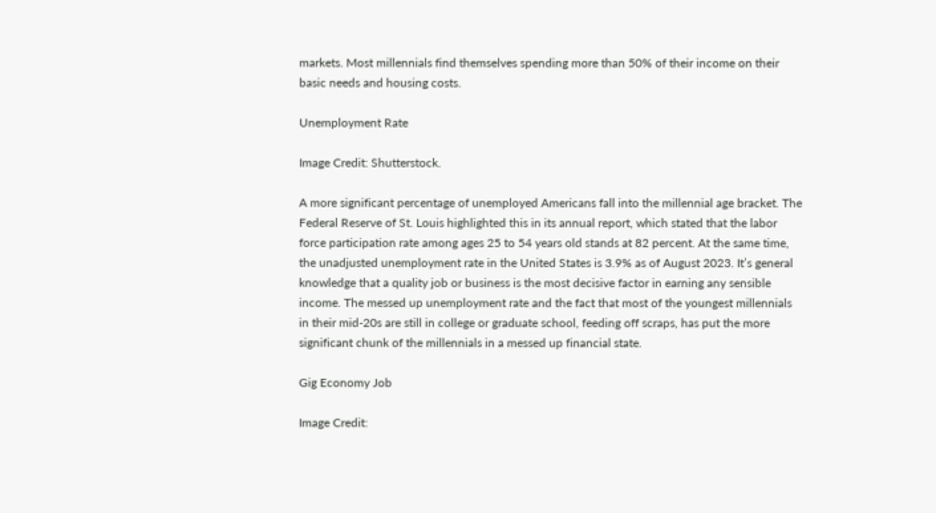markets. Most millennials find themselves spending more than 50% of their income on their basic needs and housing costs.

Unemployment Rate

Image Credit: Shutterstock.

A more significant percentage of unemployed Americans fall into the millennial age bracket. The Federal Reserve of St. Louis highlighted this in its annual report, which stated that the labor force participation rate among ages 25 to 54 years old stands at 82 percent. At the same time, the unadjusted unemployment rate in the United States is 3.9% as of August 2023. It’s general knowledge that a quality job or business is the most decisive factor in earning any sensible income. The messed up unemployment rate and the fact that most of the youngest millennials in their mid-20s are still in college or graduate school, feeding off scraps, has put the more significant chunk of the millennials in a messed up financial state.

Gig Economy Job

Image Credit: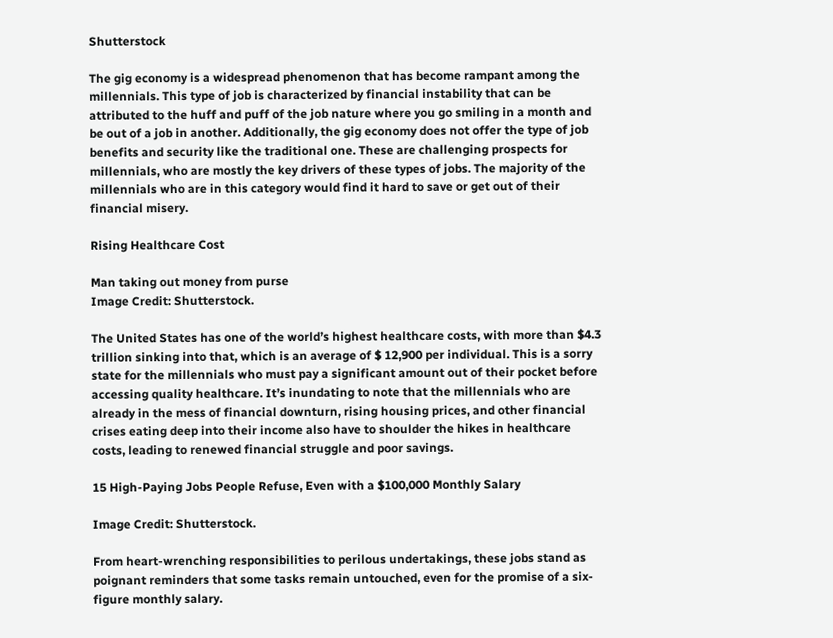Shutterstock

The gig economy is a widespread phenomenon that has become rampant among the millennials. This type of job is characterized by financial instability that can be attributed to the huff and puff of the job nature where you go smiling in a month and be out of a job in another. Additionally, the gig economy does not offer the type of job benefits and security like the traditional one. These are challenging prospects for millennials, who are mostly the key drivers of these types of jobs. The majority of the millennials who are in this category would find it hard to save or get out of their financial misery.

Rising Healthcare Cost

Man taking out money from purse
Image Credit: Shutterstock.

The United States has one of the world’s highest healthcare costs, with more than $4.3 trillion sinking into that, which is an average of $ 12,900 per individual. This is a sorry state for the millennials who must pay a significant amount out of their pocket before accessing quality healthcare. It’s inundating to note that the millennials who are already in the mess of financial downturn, rising housing prices, and other financial crises eating deep into their income also have to shoulder the hikes in healthcare costs, leading to renewed financial struggle and poor savings.

15 High-Paying Jobs People Refuse, Even with a $100,000 Monthly Salary

Image Credit: Shutterstock.

From heart-wrenching responsibilities to perilous undertakings, these jobs stand as poignant reminders that some tasks remain untouched, even for the promise of a six-figure monthly salary.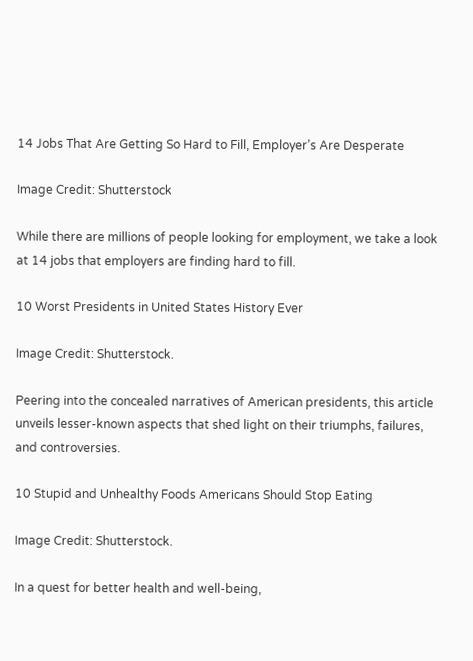14 Jobs That Are Getting So Hard to Fill, Employer’s Are Desperate

Image Credit: Shutterstock

While there are millions of people looking for employment, we take a look at 14 jobs that employers are finding hard to fill.

10 Worst Presidents in United States History Ever

Image Credit: Shutterstock.

Peering into the concealed narratives of American presidents, this article unveils lesser-known aspects that shed light on their triumphs, failures, and controversies.

10 Stupid and Unhealthy Foods Americans Should Stop Eating

Image Credit: Shutterstock.

In a quest for better health and well-being,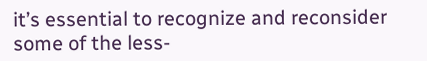it’s essential to recognize and reconsider some of the less-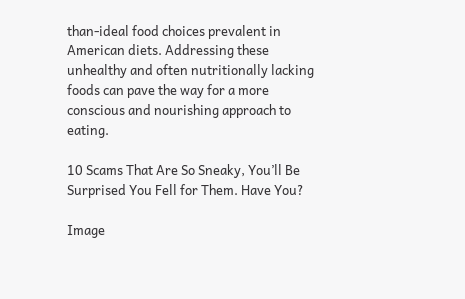than-ideal food choices prevalent in American diets. Addressing these unhealthy and often nutritionally lacking foods can pave the way for a more conscious and nourishing approach to eating.

10 Scams That Are So Sneaky, You’ll Be Surprised You Fell for Them. Have You?

Image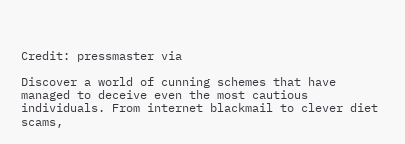Credit: pressmaster via

Discover a world of cunning schemes that have managed to deceive even the most cautious individuals. From internet blackmail to clever diet scams,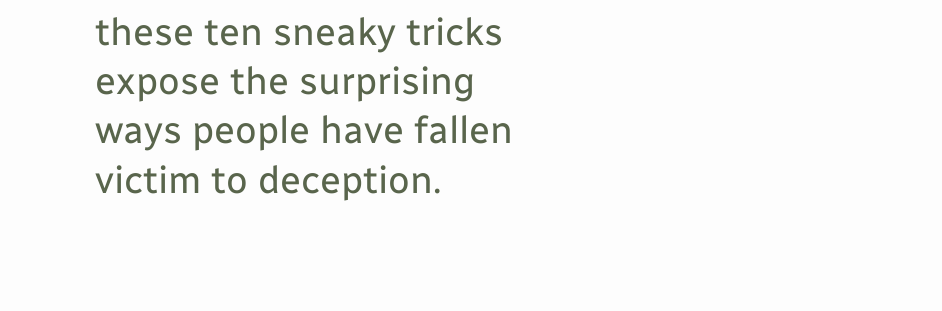these ten sneaky tricks expose the surprising ways people have fallen victim to deception.